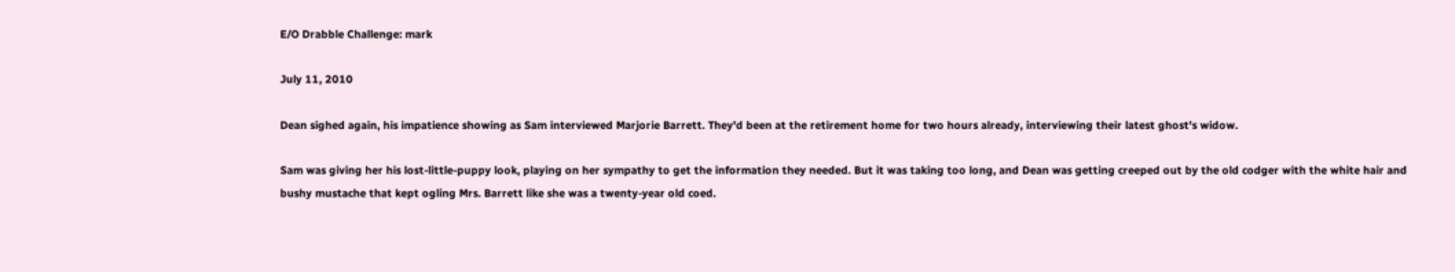E/O Drabble Challenge: mark

July 11, 2010

Dean sighed again, his impatience showing as Sam interviewed Marjorie Barrett. They'd been at the retirement home for two hours already, interviewing their latest ghost's widow.

Sam was giving her his lost-little-puppy look, playing on her sympathy to get the information they needed. But it was taking too long, and Dean was getting creeped out by the old codger with the white hair and bushy mustache that kept ogling Mrs. Barrett like she was a twenty-year old coed.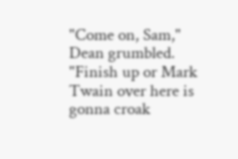"Come on, Sam," Dean grumbled. "Finish up or Mark Twain over here is gonna croak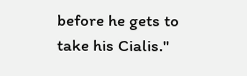before he gets to take his Cialis."